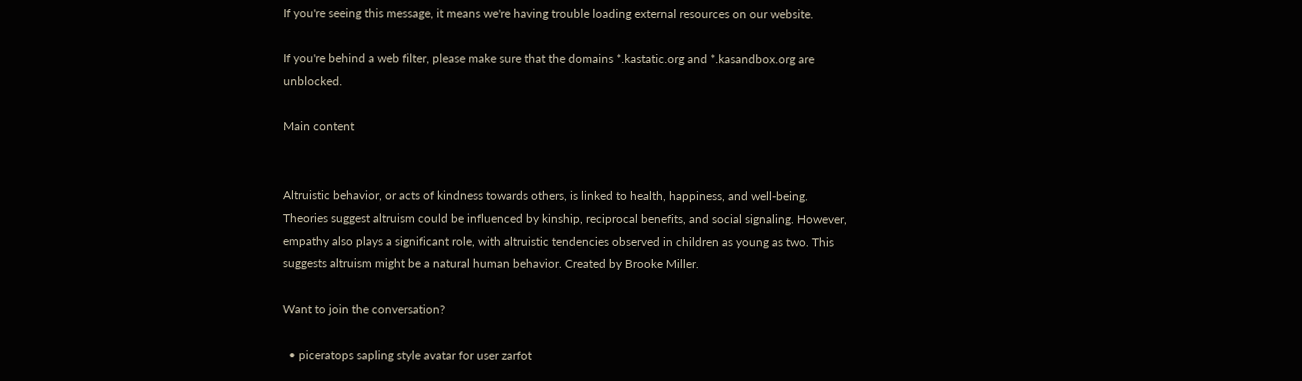If you're seeing this message, it means we're having trouble loading external resources on our website.

If you're behind a web filter, please make sure that the domains *.kastatic.org and *.kasandbox.org are unblocked.

Main content


Altruistic behavior, or acts of kindness towards others, is linked to health, happiness, and well-being. Theories suggest altruism could be influenced by kinship, reciprocal benefits, and social signaling. However, empathy also plays a significant role, with altruistic tendencies observed in children as young as two. This suggests altruism might be a natural human behavior. Created by Brooke Miller.

Want to join the conversation?

  • piceratops sapling style avatar for user zarfot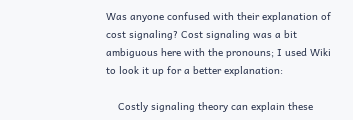Was anyone confused with their explanation of cost signaling? Cost signaling was a bit ambiguous here with the pronouns; I used Wiki to look it up for a better explanation:

    Costly signaling theory can explain these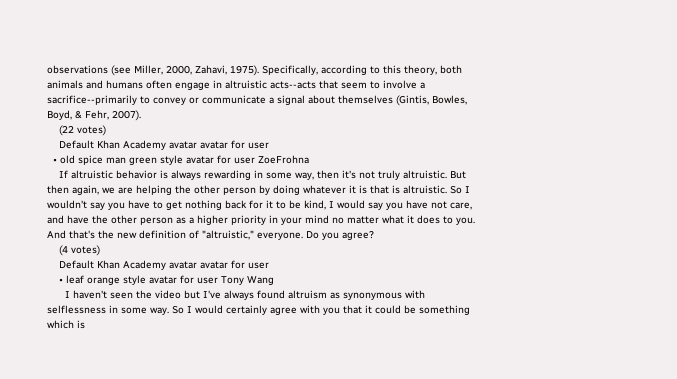observations (see Miller, 2000, Zahavi, 1975). Specifically, according to this theory, both animals and humans often engage in altruistic acts--acts that seem to involve a sacrifice--primarily to convey or communicate a signal about themselves (Gintis, Bowles, Boyd, & Fehr, 2007).
    (22 votes)
    Default Khan Academy avatar avatar for user
  • old spice man green style avatar for user ZoeFrohna
    If altruistic behavior is always rewarding in some way, then it's not truly altruistic. But then again, we are helping the other person by doing whatever it is that is altruistic. So I wouldn't say you have to get nothing back for it to be kind, I would say you have not care, and have the other person as a higher priority in your mind no matter what it does to you. And that's the new definition of "altruistic," everyone. Do you agree?
    (4 votes)
    Default Khan Academy avatar avatar for user
    • leaf orange style avatar for user Tony Wang
      I haven't seen the video but I've always found altruism as synonymous with selflessness in some way. So I would certainly agree with you that it could be something which is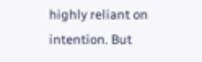highly reliant on intention. But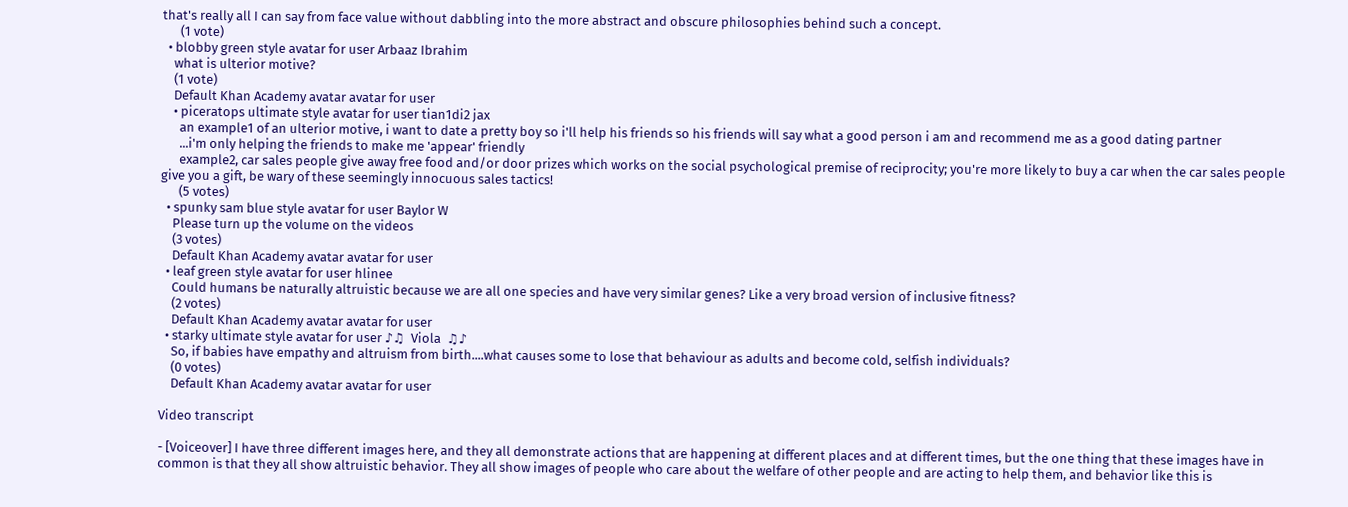that's really all I can say from face value without dabbling into the more abstract and obscure philosophies behind such a concept.
      (1 vote)
  • blobby green style avatar for user Arbaaz Ibrahim
    what is ulterior motive?
    (1 vote)
    Default Khan Academy avatar avatar for user
    • piceratops ultimate style avatar for user tian1di2 jax
      an example1 of an ulterior motive, i want to date a pretty boy so i'll help his friends so his friends will say what a good person i am and recommend me as a good dating partner
      ...i'm only helping the friends to make me 'appear' friendly
      example2, car sales people give away free food and/or door prizes which works on the social psychological premise of reciprocity; you're more likely to buy a car when the car sales people give you a gift, be wary of these seemingly innocuous sales tactics!
      (5 votes)
  • spunky sam blue style avatar for user Baylor W
    Please turn up the volume on the videos
    (3 votes)
    Default Khan Academy avatar avatar for user
  • leaf green style avatar for user hlinee
    Could humans be naturally altruistic because we are all one species and have very similar genes? Like a very broad version of inclusive fitness?
    (2 votes)
    Default Khan Academy avatar avatar for user
  • starky ultimate style avatar for user ♪♫  Viola  ♫♪
    So, if babies have empathy and altruism from birth....what causes some to lose that behaviour as adults and become cold, selfish individuals?
    (0 votes)
    Default Khan Academy avatar avatar for user

Video transcript

- [Voiceover] I have three different images here, and they all demonstrate actions that are happening at different places and at different times, but the one thing that these images have in common is that they all show altruistic behavior. They all show images of people who care about the welfare of other people and are acting to help them, and behavior like this is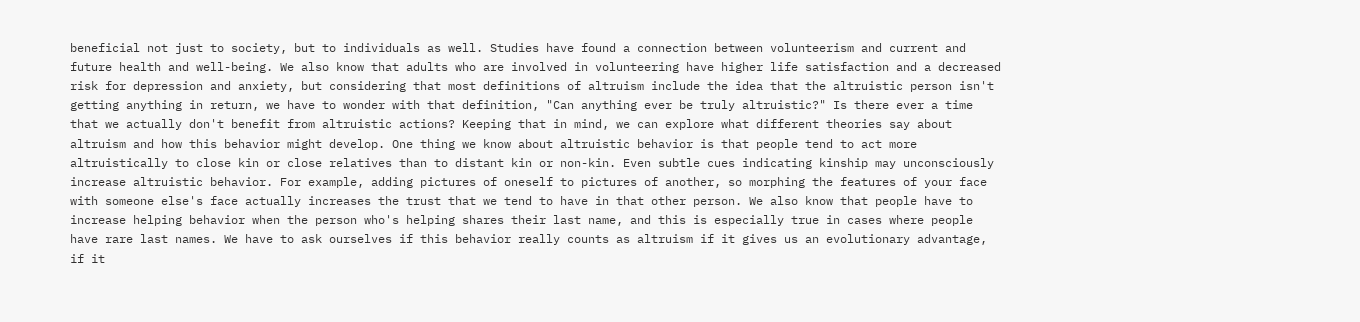beneficial not just to society, but to individuals as well. Studies have found a connection between volunteerism and current and future health and well-being. We also know that adults who are involved in volunteering have higher life satisfaction and a decreased risk for depression and anxiety, but considering that most definitions of altruism include the idea that the altruistic person isn't getting anything in return, we have to wonder with that definition, "Can anything ever be truly altruistic?" Is there ever a time that we actually don't benefit from altruistic actions? Keeping that in mind, we can explore what different theories say about altruism and how this behavior might develop. One thing we know about altruistic behavior is that people tend to act more altruistically to close kin or close relatives than to distant kin or non-kin. Even subtle cues indicating kinship may unconsciously increase altruistic behavior. For example, adding pictures of oneself to pictures of another, so morphing the features of your face with someone else's face actually increases the trust that we tend to have in that other person. We also know that people have to increase helping behavior when the person who's helping shares their last name, and this is especially true in cases where people have rare last names. We have to ask ourselves if this behavior really counts as altruism if it gives us an evolutionary advantage, if it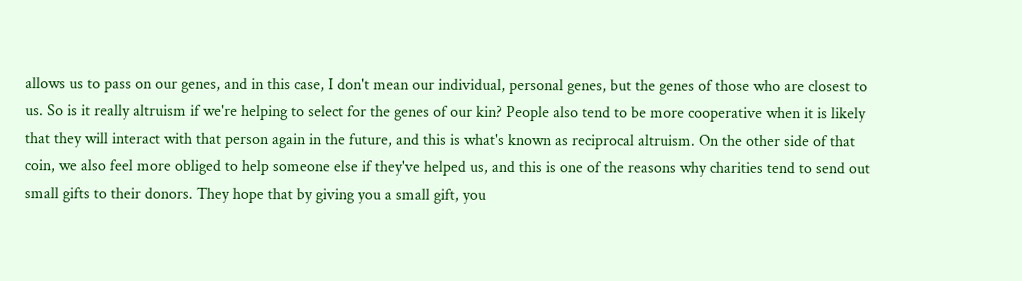allows us to pass on our genes, and in this case, I don't mean our individual, personal genes, but the genes of those who are closest to us. So is it really altruism if we're helping to select for the genes of our kin? People also tend to be more cooperative when it is likely that they will interact with that person again in the future, and this is what's known as reciprocal altruism. On the other side of that coin, we also feel more obliged to help someone else if they've helped us, and this is one of the reasons why charities tend to send out small gifts to their donors. They hope that by giving you a small gift, you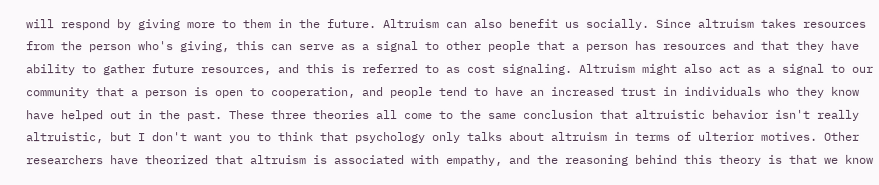will respond by giving more to them in the future. Altruism can also benefit us socially. Since altruism takes resources from the person who's giving, this can serve as a signal to other people that a person has resources and that they have ability to gather future resources, and this is referred to as cost signaling. Altruism might also act as a signal to our community that a person is open to cooperation, and people tend to have an increased trust in individuals who they know have helped out in the past. These three theories all come to the same conclusion that altruistic behavior isn't really altruistic, but I don't want you to think that psychology only talks about altruism in terms of ulterior motives. Other researchers have theorized that altruism is associated with empathy, and the reasoning behind this theory is that we know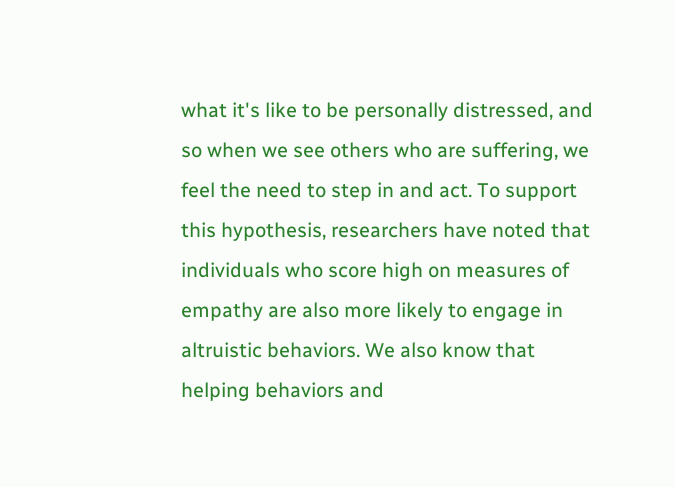what it's like to be personally distressed, and so when we see others who are suffering, we feel the need to step in and act. To support this hypothesis, researchers have noted that individuals who score high on measures of empathy are also more likely to engage in altruistic behaviors. We also know that helping behaviors and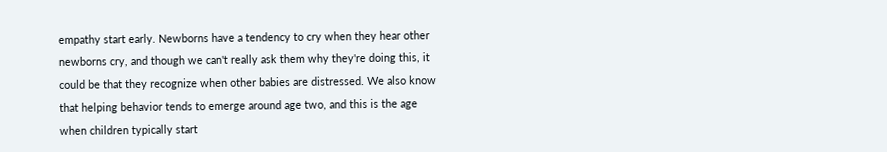empathy start early. Newborns have a tendency to cry when they hear other newborns cry, and though we can't really ask them why they're doing this, it could be that they recognize when other babies are distressed. We also know that helping behavior tends to emerge around age two, and this is the age when children typically start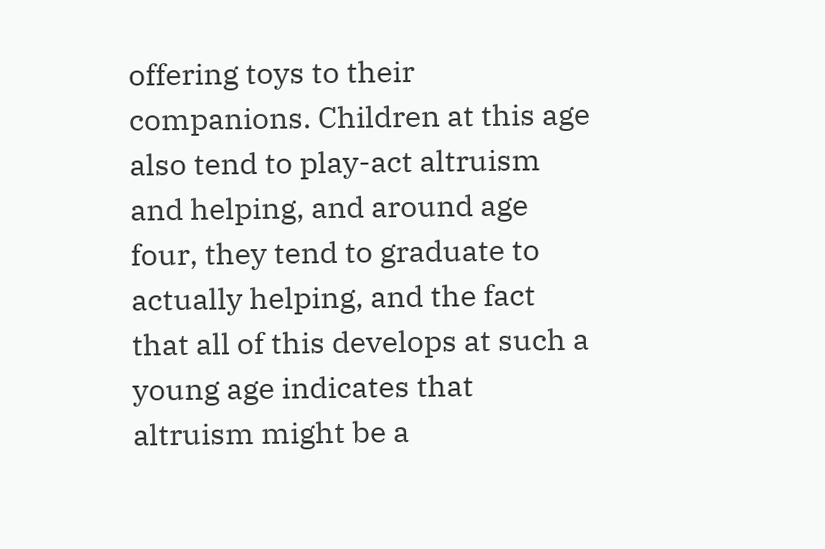offering toys to their companions. Children at this age also tend to play-act altruism and helping, and around age four, they tend to graduate to actually helping, and the fact that all of this develops at such a young age indicates that altruism might be a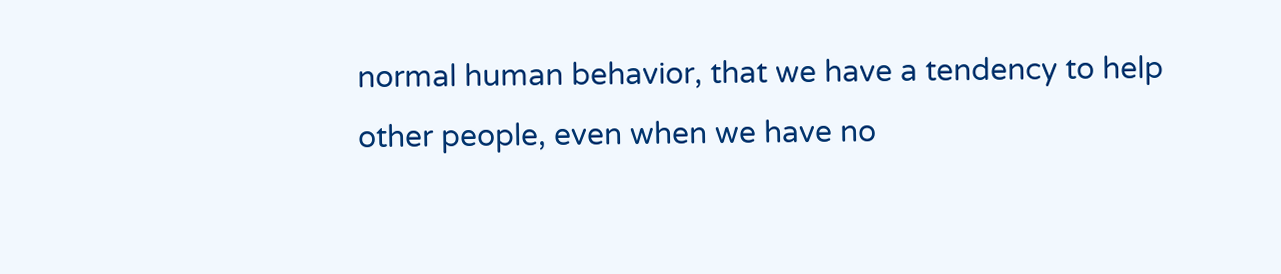normal human behavior, that we have a tendency to help other people, even when we have no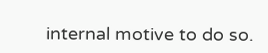internal motive to do so.